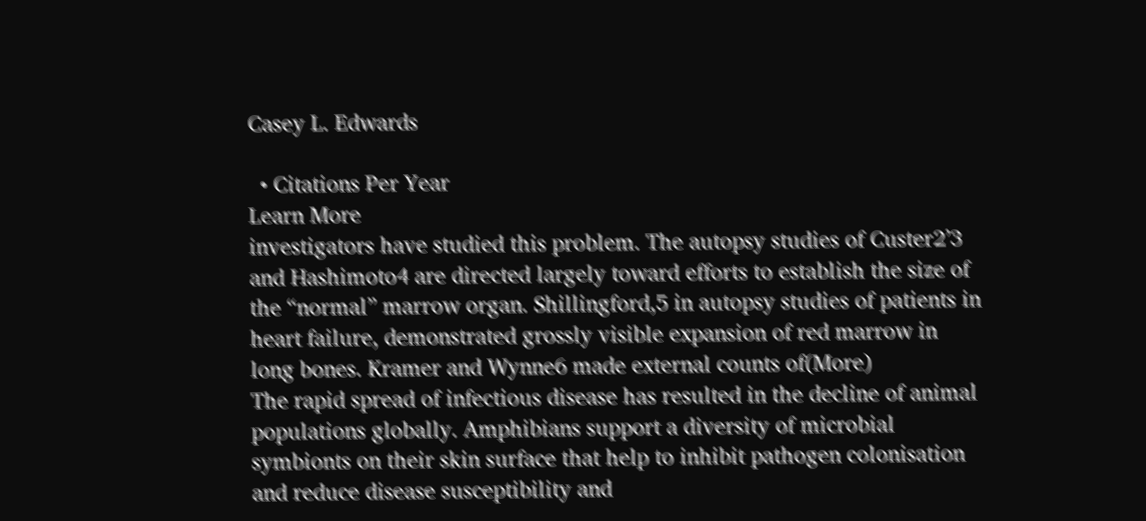Casey L. Edwards

  • Citations Per Year
Learn More
investigators have studied this problem. The autopsy studies of Custer2’3 and Hashimoto4 are directed largely toward efforts to establish the size of the “normal” marrow organ. Shillingford,5 in autopsy studies of patients in heart failure, demonstrated grossly visible expansion of red marrow in long bones. Kramer and Wynne6 made external counts of(More)
The rapid spread of infectious disease has resulted in the decline of animal populations globally. Amphibians support a diversity of microbial symbionts on their skin surface that help to inhibit pathogen colonisation and reduce disease susceptibility and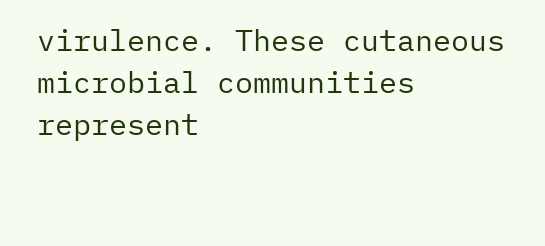virulence. These cutaneous microbial communities represent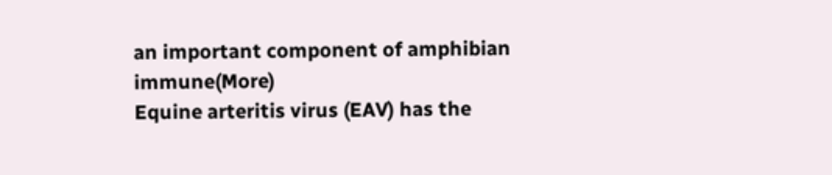an important component of amphibian immune(More)
Equine arteritis virus (EAV) has the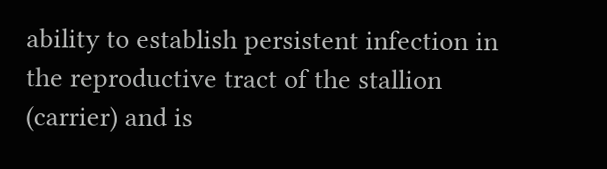ability to establish persistent infection in the reproductive tract of the stallion (carrier) and is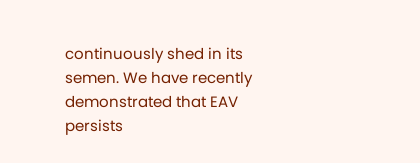continuously shed in its semen. We have recently demonstrated that EAV persists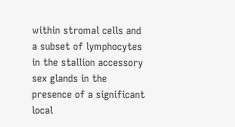within stromal cells and a subset of lymphocytes in the stallion accessory sex glands in the presence of a significant local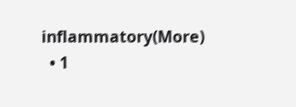inflammatory(More)
  • 1